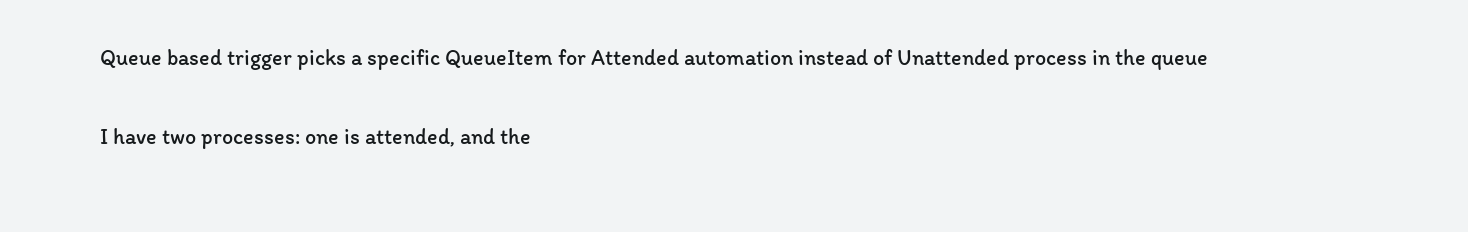Queue based trigger picks a specific QueueItem for Attended automation instead of Unattended process in the queue

I have two processes: one is attended, and the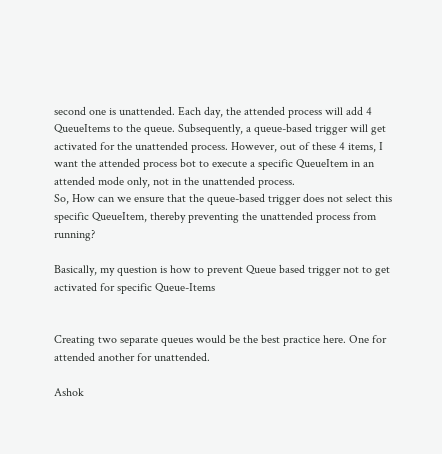second one is unattended. Each day, the attended process will add 4 QueueItems to the queue. Subsequently, a queue-based trigger will get activated for the unattended process. However, out of these 4 items, I want the attended process bot to execute a specific QueueItem in an attended mode only, not in the unattended process.
So, How can we ensure that the queue-based trigger does not select this specific QueueItem, thereby preventing the unattended process from running?

Basically, my question is how to prevent Queue based trigger not to get activated for specific Queue-Items


Creating two separate queues would be the best practice here. One for attended another for unattended.

Ashok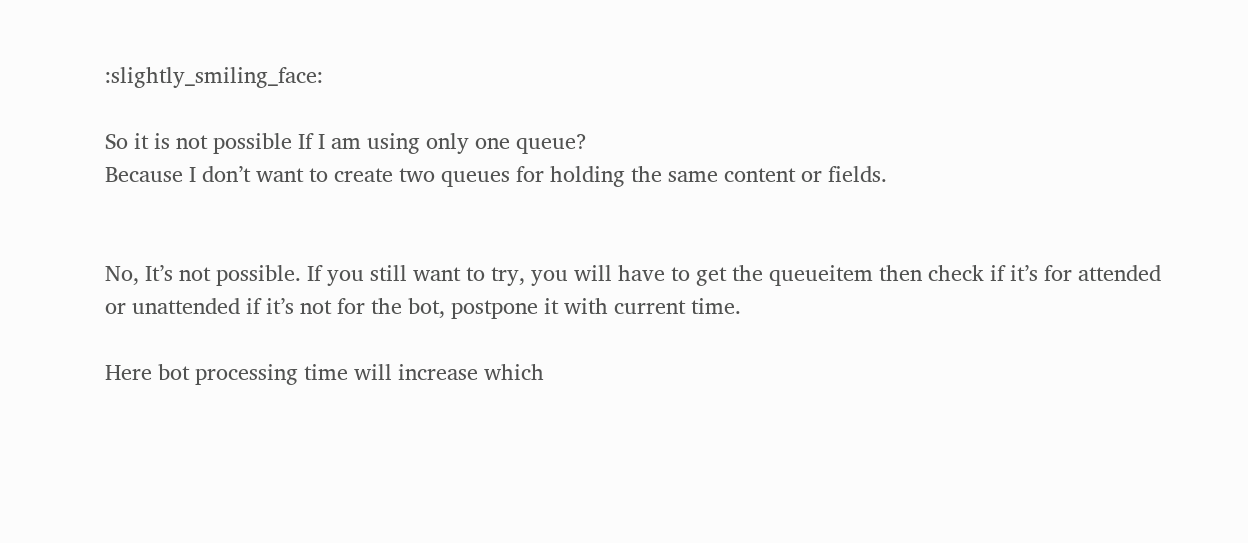:slightly_smiling_face:

So it is not possible If I am using only one queue?
Because I don’t want to create two queues for holding the same content or fields.


No, It’s not possible. If you still want to try, you will have to get the queueitem then check if it’s for attended or unattended if it’s not for the bot, postpone it with current time.

Here bot processing time will increase which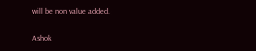will be non value added.

Ashok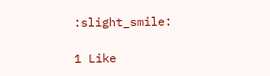:slight_smile:

1 Like